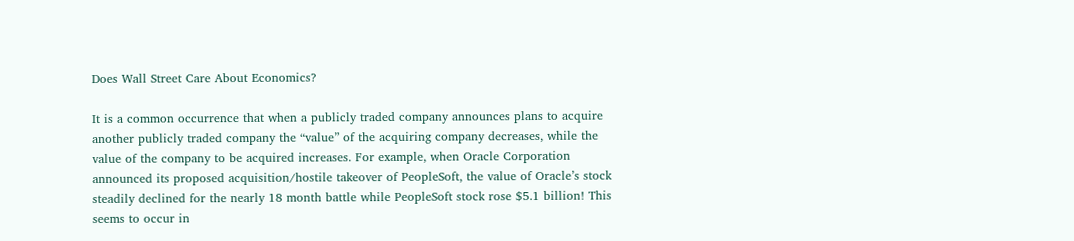Does Wall Street Care About Economics?

It is a common occurrence that when a publicly traded company announces plans to acquire another publicly traded company the “value” of the acquiring company decreases, while the value of the company to be acquired increases. For example, when Oracle Corporation announced its proposed acquisition/hostile takeover of PeopleSoft, the value of Oracle’s stock steadily declined for the nearly 18 month battle while PeopleSoft stock rose $5.1 billion! This seems to occur in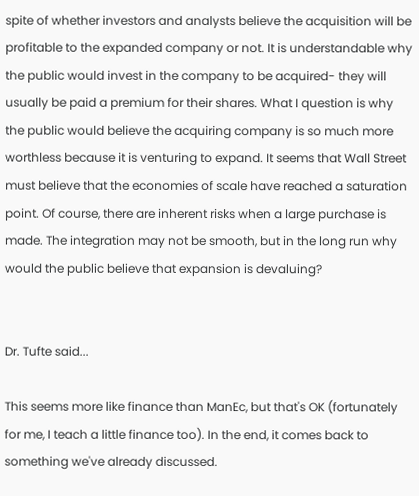spite of whether investors and analysts believe the acquisition will be profitable to the expanded company or not. It is understandable why the public would invest in the company to be acquired- they will usually be paid a premium for their shares. What I question is why the public would believe the acquiring company is so much more worthless because it is venturing to expand. It seems that Wall Street must believe that the economies of scale have reached a saturation point. Of course, there are inherent risks when a large purchase is made. The integration may not be smooth, but in the long run why would the public believe that expansion is devaluing?


Dr. Tufte said...

This seems more like finance than ManEc, but that's OK (fortunately for me, I teach a little finance too). In the end, it comes back to something we've already discussed.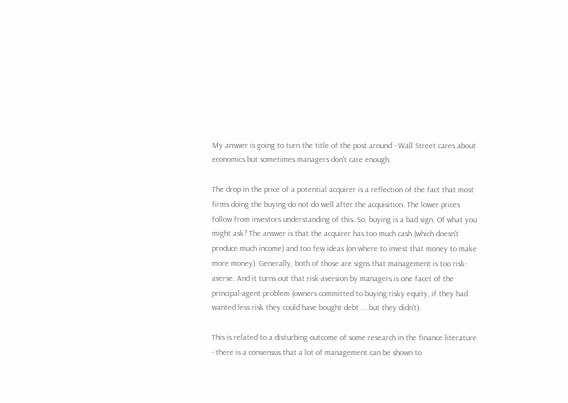My answer is going to turn the title of the post around - Wall Street cares about economics but sometimes managers don't care enough.

The drop in the price of a potential acquirer is a reflection of the fact that most firms doing the buying do not do well after the acquisition. The lower prices follow from investors understanding of this. So, buying is a bad sign. Of what you might ask? The answer is that the acquirer has too much cash (which doesn't produce much income) and too few ideas (on where to invest that money to make more money). Generally, both of those are signs that management is too risk-averse. And it turns out that risk-aversion by managers is one facet of the principal-agent problem (owners committed to buying risky equity, if they had wanted less risk they could have bought debt ... but they didn't).

This is related to a disturbing outcome of some research in the finance literature - there is a consensus that a lot of management can be shown to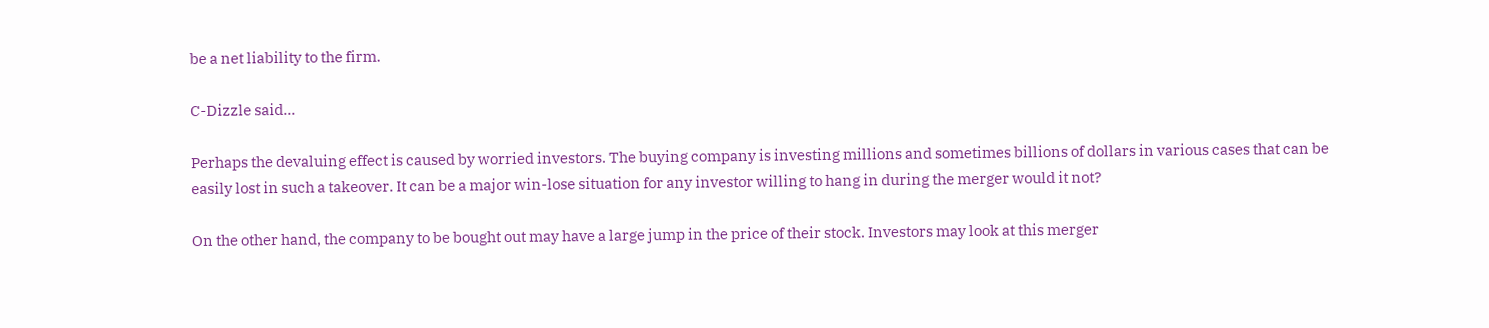be a net liability to the firm.

C-Dizzle said...

Perhaps the devaluing effect is caused by worried investors. The buying company is investing millions and sometimes billions of dollars in various cases that can be easily lost in such a takeover. It can be a major win-lose situation for any investor willing to hang in during the merger would it not?

On the other hand, the company to be bought out may have a large jump in the price of their stock. Investors may look at this merger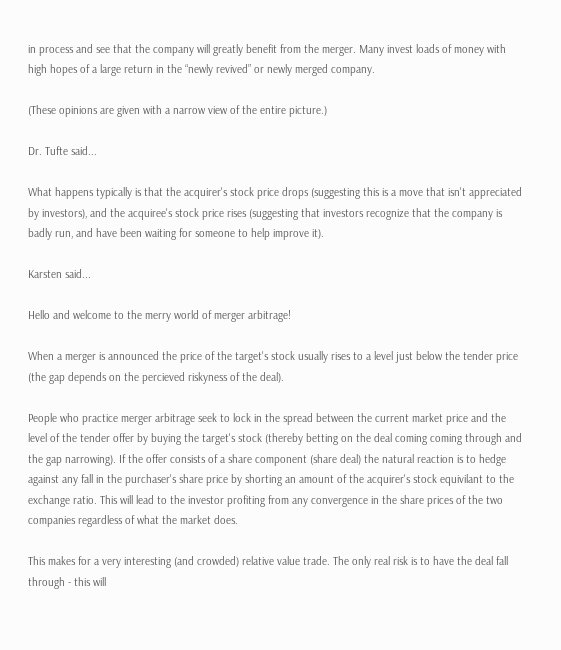in process and see that the company will greatly benefit from the merger. Many invest loads of money with high hopes of a large return in the “newly revived” or newly merged company.

(These opinions are given with a narrow view of the entire picture.)

Dr. Tufte said...

What happens typically is that the acquirer's stock price drops (suggesting this is a move that isn't appreciated by investors), and the acquiree's stock price rises (suggesting that investors recognize that the company is badly run, and have been waiting for someone to help improve it).

Karsten said...

Hello and welcome to the merry world of merger arbitrage!

When a merger is announced the price of the target's stock usually rises to a level just below the tender price (the gap depends on the percieved riskyness of the deal).

People who practice merger arbitrage seek to lock in the spread between the current market price and the level of the tender offer by buying the target's stock (thereby betting on the deal coming coming through and the gap narrowing). If the offer consists of a share component (share deal) the natural reaction is to hedge against any fall in the purchaser's share price by shorting an amount of the acquirer's stock equivilant to the exchange ratio. This will lead to the investor profiting from any convergence in the share prices of the two companies regardless of what the market does.

This makes for a very interesting (and crowded) relative value trade. The only real risk is to have the deal fall through - this will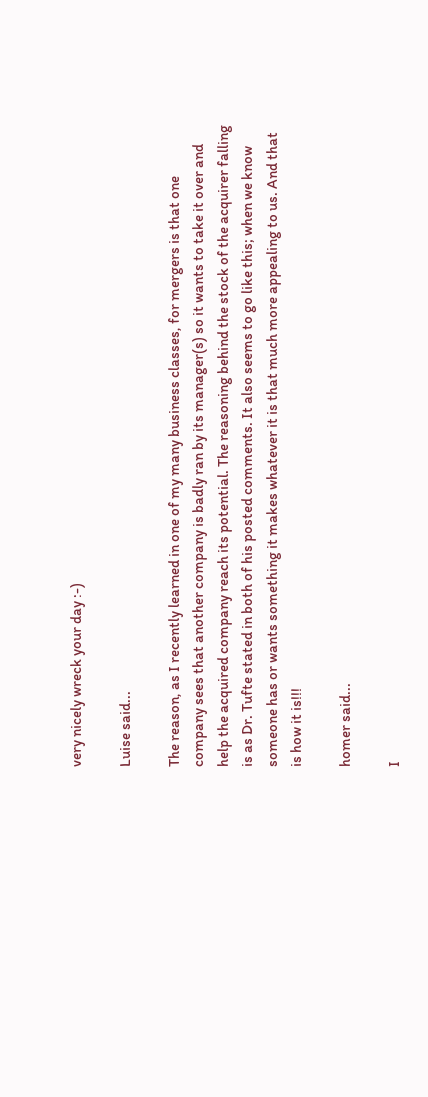very nicely wreck your day :-)

Luise said...

The reason, as I recently learned in one of my many business classes, for mergers is that one company sees that another company is badly ran by its manager(s) so it wants to take it over and help the acquired company reach its potential. The reasoning behind the stock of the acquirer falling is as Dr. Tufte stated in both of his posted comments. It also seems to go like this; when we know someone has or wants something it makes whatever it is that much more appealing to us. And that is how it is!!!

homer said...

I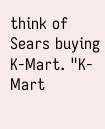think of Sears buying K-Mart. "K-Mart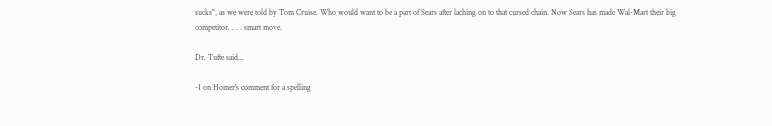sucks", as we were told by Tom Cruise. Who would want to be a part of Sears after laching on to that cursed chain. Now Sears has made Wal-Mart their big competitor. . . . smart move.

Dr. Tufte said...

-1 on Homer's comment for a spelling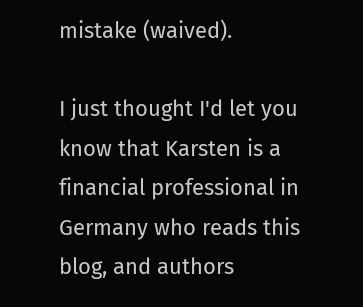mistake (waived).

I just thought I'd let you know that Karsten is a financial professional in Germany who reads this blog, and authors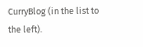CurryBlog (in the list to the left).